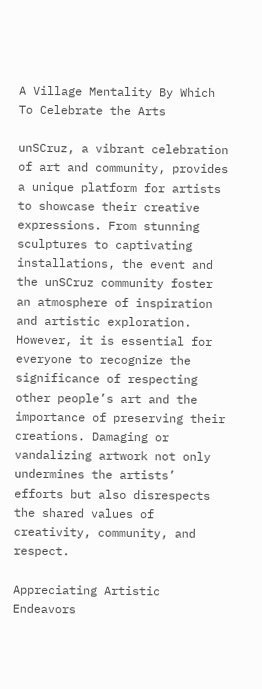A Village Mentality By Which To Celebrate the Arts

unSCruz, a vibrant celebration of art and community, provides a unique platform for artists to showcase their creative expressions. From stunning sculptures to captivating installations, the event and the unSCruz community foster an atmosphere of inspiration and artistic exploration. However, it is essential for everyone to recognize the significance of respecting other people’s art and the importance of preserving their creations. Damaging or vandalizing artwork not only undermines the artists’ efforts but also disrespects the shared values of creativity, community, and respect.

Appreciating Artistic Endeavors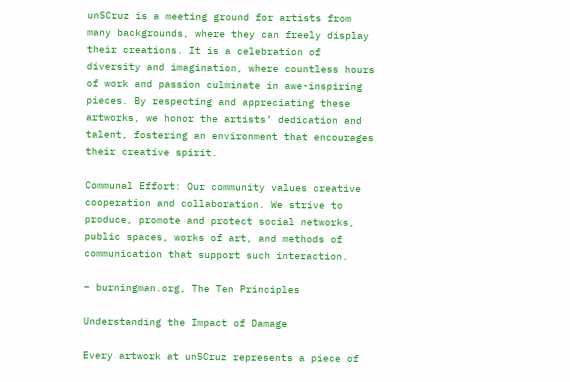unSCruz is a meeting ground for artists from many backgrounds, where they can freely display their creations. It is a celebration of diversity and imagination, where countless hours of work and passion culminate in awe-inspiring pieces. By respecting and appreciating these artworks, we honor the artists’ dedication and talent, fostering an environment that encourages their creative spirit.

Communal Effort: Our community values creative cooperation and collaboration. We strive to produce, promote and protect social networks, public spaces, works of art, and methods of communication that support such interaction.

– burningman.org, The Ten Principles

Understanding the Impact of Damage

Every artwork at unSCruz represents a piece of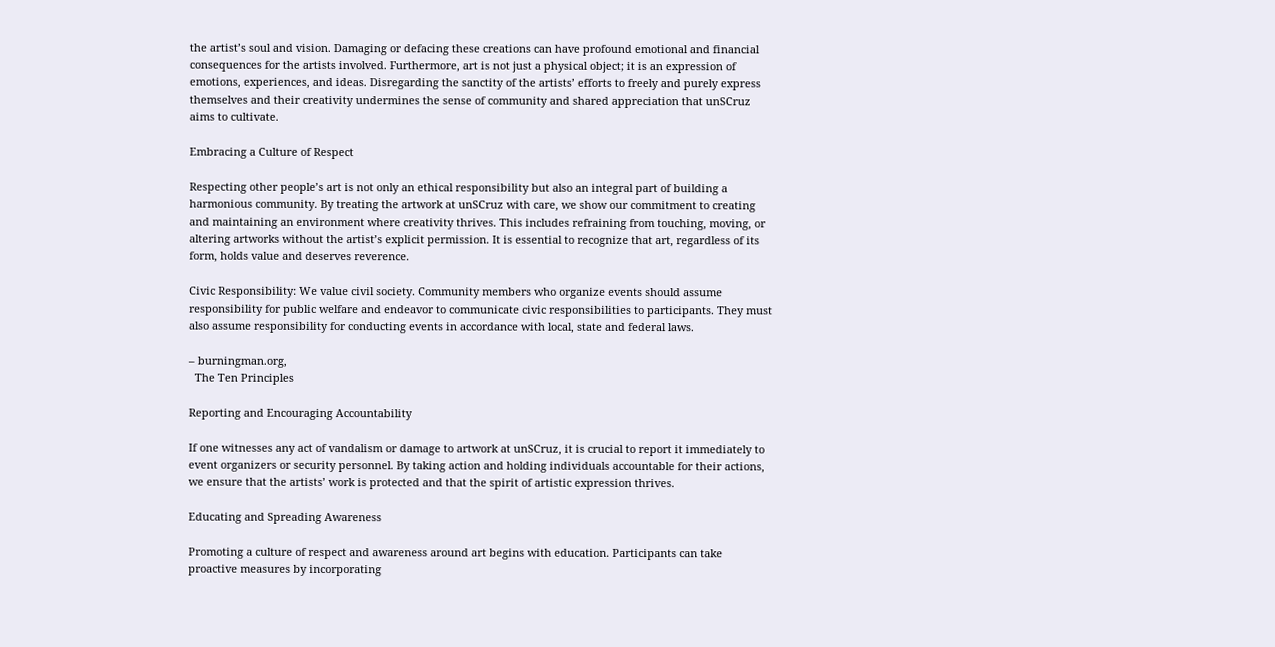the artist’s soul and vision. Damaging or defacing these creations can have profound emotional and financial consequences for the artists involved. Furthermore, art is not just a physical object; it is an expression of emotions, experiences, and ideas. Disregarding the sanctity of the artists’ efforts to freely and purely express themselves and their creativity undermines the sense of community and shared appreciation that unSCruz aims to cultivate.

Embracing a Culture of Respect

Respecting other people’s art is not only an ethical responsibility but also an integral part of building a harmonious community. By treating the artwork at unSCruz with care, we show our commitment to creating and maintaining an environment where creativity thrives. This includes refraining from touching, moving, or altering artworks without the artist’s explicit permission. It is essential to recognize that art, regardless of its form, holds value and deserves reverence.

Civic Responsibility: We value civil society. Community members who organize events should assume responsibility for public welfare and endeavor to communicate civic responsibilities to participants. They must also assume responsibility for conducting events in accordance with local, state and federal laws.

– burningman.org,
  The Ten Principles

Reporting and Encouraging Accountability

If one witnesses any act of vandalism or damage to artwork at unSCruz, it is crucial to report it immediately to event organizers or security personnel. By taking action and holding individuals accountable for their actions, we ensure that the artists’ work is protected and that the spirit of artistic expression thrives.

Educating and Spreading Awareness

Promoting a culture of respect and awareness around art begins with education. Participants can take proactive measures by incorporating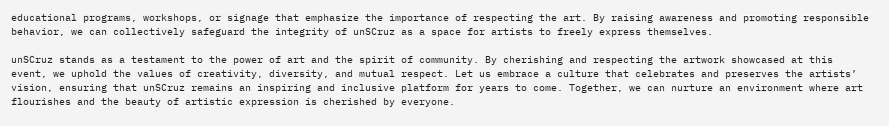educational programs, workshops, or signage that emphasize the importance of respecting the art. By raising awareness and promoting responsible behavior, we can collectively safeguard the integrity of unSCruz as a space for artists to freely express themselves.

unSCruz stands as a testament to the power of art and the spirit of community. By cherishing and respecting the artwork showcased at this event, we uphold the values of creativity, diversity, and mutual respect. Let us embrace a culture that celebrates and preserves the artists’ vision, ensuring that unSCruz remains an inspiring and inclusive platform for years to come. Together, we can nurture an environment where art flourishes and the beauty of artistic expression is cherished by everyone.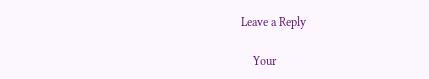Leave a Reply

    Your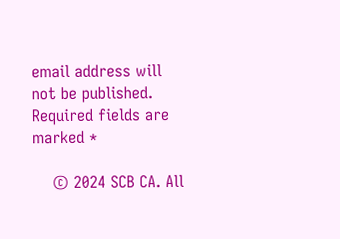email address will not be published. Required fields are marked *

    © 2024 SCB CA. All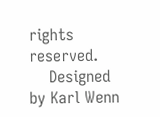rights reserved.
    Designed by Karl Wenn